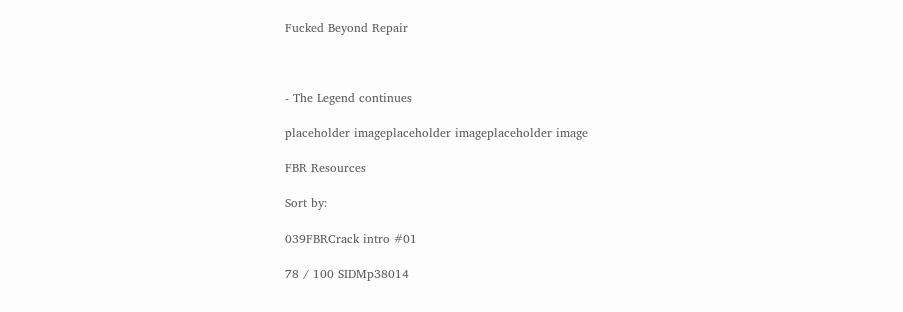Fucked Beyond Repair



- The Legend continues

placeholder imageplaceholder imageplaceholder image

FBR Resources

Sort by:

039FBRCrack intro #01

78 / 100 SIDMp38014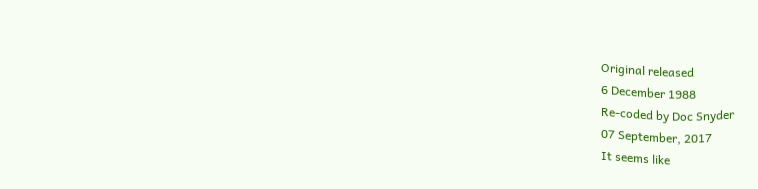Original released
6 December 1988
Re-coded by Doc Snyder
07 September, 2017
It seems like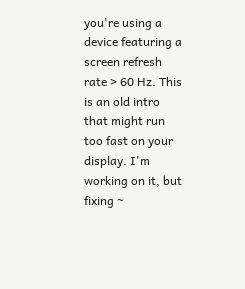you're using a device featuring a screen refresh rate > 60 Hz. This is an old intro that might run too fast on your display. I'm working on it, but fixing ~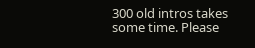300 old intros takes some time. Please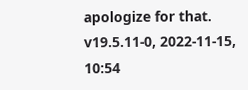apologize for that.
v19.5.11-0, 2022-11-15, 10:54